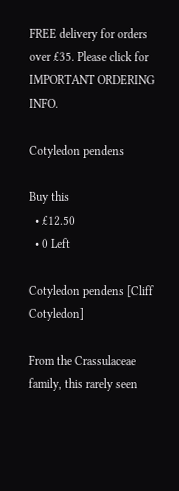FREE delivery for orders over £35. Please click for IMPORTANT ORDERING INFO.

Cotyledon pendens

Buy this
  • £12.50
  • 0 Left

Cotyledon pendens [Cliff Cotyledon]

From the Crassulaceae family, this rarely seen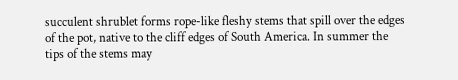succulent shrublet forms rope-like fleshy stems that spill over the edges of the pot, native to the cliff edges of South America. In summer the tips of the stems may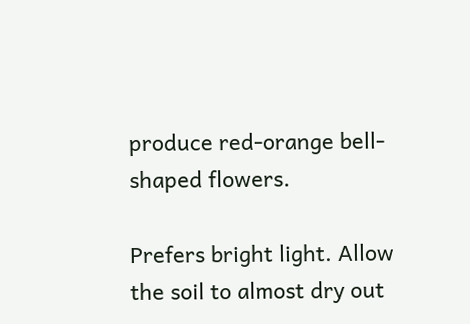produce red-orange bell-shaped flowers.

Prefers bright light. Allow the soil to almost dry out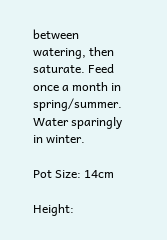between watering, then saturate. Feed once a month in spring/summer. Water sparingly in winter.

Pot Size: 14cm

Height: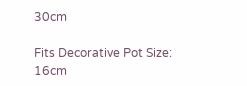30cm

Fits Decorative Pot Size: 16cm